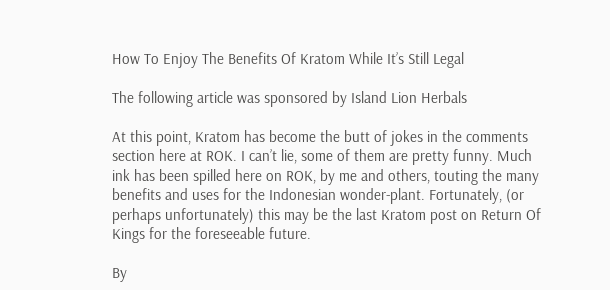How To Enjoy The Benefits Of Kratom While It’s Still Legal

The following article was sponsored by Island Lion Herbals

At this point, Kratom has become the butt of jokes in the comments section here at ROK. I can’t lie, some of them are pretty funny. Much ink has been spilled here on ROK, by me and others, touting the many benefits and uses for the Indonesian wonder-plant. Fortunately, (or perhaps unfortunately) this may be the last Kratom post on Return Of Kings for the foreseeable future.

By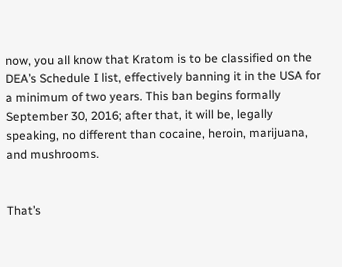now, you all know that Kratom is to be classified on the DEA’s Schedule I list, effectively banning it in the USA for a minimum of two years. This ban begins formally September 30, 2016; after that, it will be, legally speaking, no different than cocaine, heroin, marijuana, and mushrooms.


That’s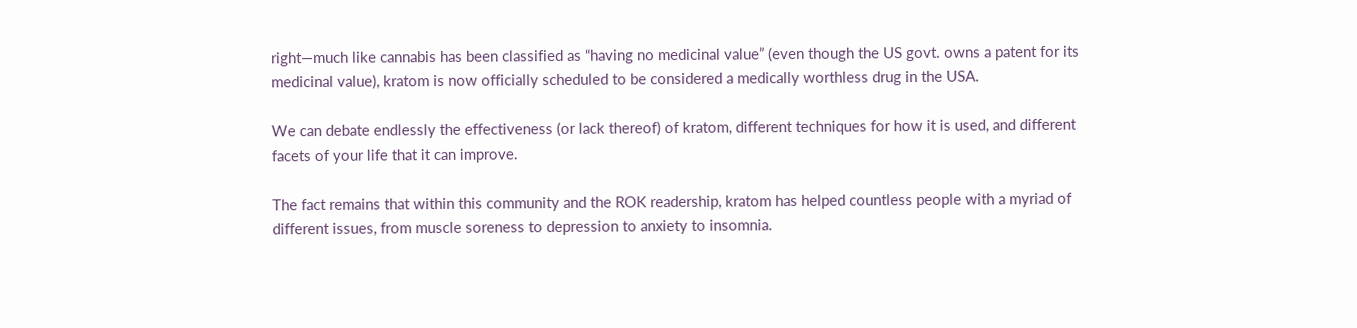right—much like cannabis has been classified as “having no medicinal value” (even though the US govt. owns a patent for its medicinal value), kratom is now officially scheduled to be considered a medically worthless drug in the USA.

We can debate endlessly the effectiveness (or lack thereof) of kratom, different techniques for how it is used, and different facets of your life that it can improve.

The fact remains that within this community and the ROK readership, kratom has helped countless people with a myriad of different issues, from muscle soreness to depression to anxiety to insomnia.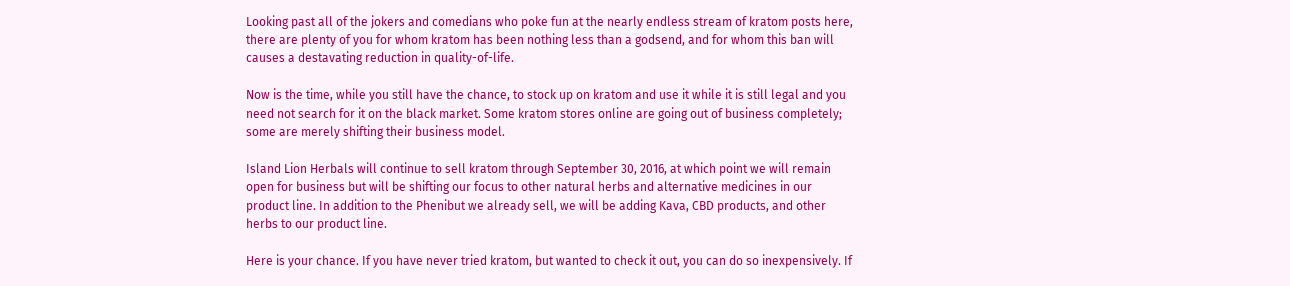Looking past all of the jokers and comedians who poke fun at the nearly endless stream of kratom posts here, there are plenty of you for whom kratom has been nothing less than a godsend, and for whom this ban will causes a destavating reduction in quality-of-life.

Now is the time, while you still have the chance, to stock up on kratom and use it while it is still legal and you need not search for it on the black market. Some kratom stores online are going out of business completely; some are merely shifting their business model.

Island Lion Herbals will continue to sell kratom through September 30, 2016, at which point we will remain open for business but will be shifting our focus to other natural herbs and alternative medicines in our product line. In addition to the Phenibut we already sell, we will be adding Kava, CBD products, and other herbs to our product line.

Here is your chance. If you have never tried kratom, but wanted to check it out, you can do so inexpensively. If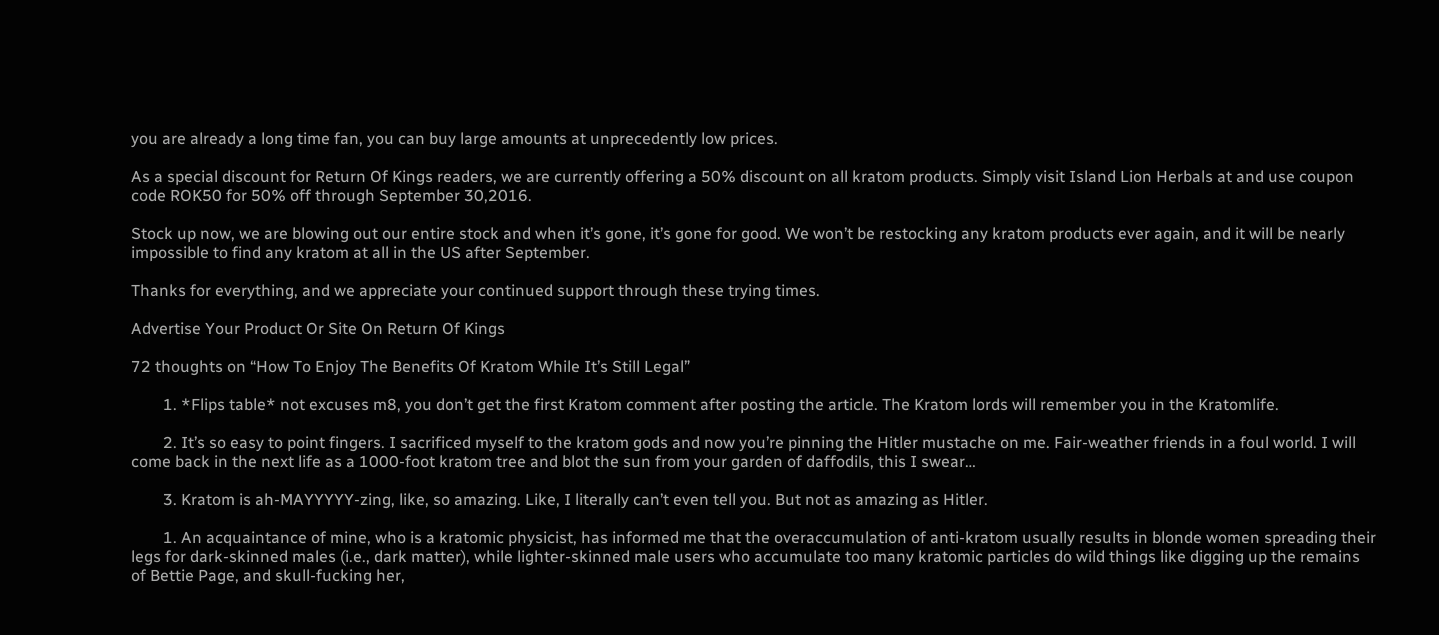you are already a long time fan, you can buy large amounts at unprecedently low prices.

As a special discount for Return Of Kings readers, we are currently offering a 50% discount on all kratom products. Simply visit Island Lion Herbals at and use coupon code ROK50 for 50% off through September 30,2016.

Stock up now, we are blowing out our entire stock and when it’s gone, it’s gone for good. We won’t be restocking any kratom products ever again, and it will be nearly impossible to find any kratom at all in the US after September.

Thanks for everything, and we appreciate your continued support through these trying times.

Advertise Your Product Or Site On Return Of Kings

72 thoughts on “How To Enjoy The Benefits Of Kratom While It’s Still Legal”

        1. *Flips table* not excuses m8, you don’t get the first Kratom comment after posting the article. The Kratom lords will remember you in the Kratomlife.

        2. It’s so easy to point fingers. I sacrificed myself to the kratom gods and now you’re pinning the Hitler mustache on me. Fair-weather friends in a foul world. I will come back in the next life as a 1000-foot kratom tree and blot the sun from your garden of daffodils, this I swear…

        3. Kratom is ah-MAYYYYY-zing, like, so amazing. Like, I literally can’t even tell you. But not as amazing as Hitler.

        1. An acquaintance of mine, who is a kratomic physicist, has informed me that the overaccumulation of anti-kratom usually results in blonde women spreading their legs for dark-skinned males (i.e., dark matter), while lighter-skinned male users who accumulate too many kratomic particles do wild things like digging up the remains of Bettie Page, and skull-fucking her,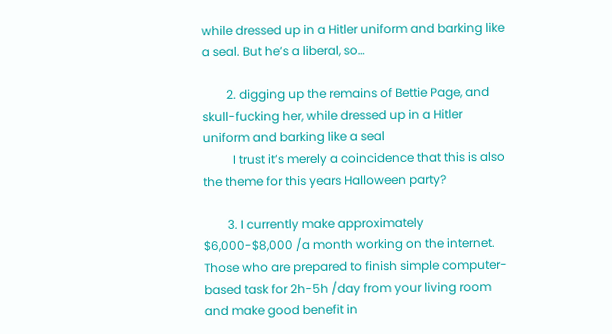while dressed up in a Hitler uniform and barking like a seal. But he’s a liberal, so…

        2. digging up the remains of Bettie Page, and skull-fucking her, while dressed up in a Hitler uniform and barking like a seal
          I trust it’s merely a coincidence that this is also the theme for this years Halloween party?

        3. I currently make approximately $6,000-$8,000 /a month working on the internet. Those who are prepared to finish simple computer-based task for 2h-5h /day from your living room and make good benefit in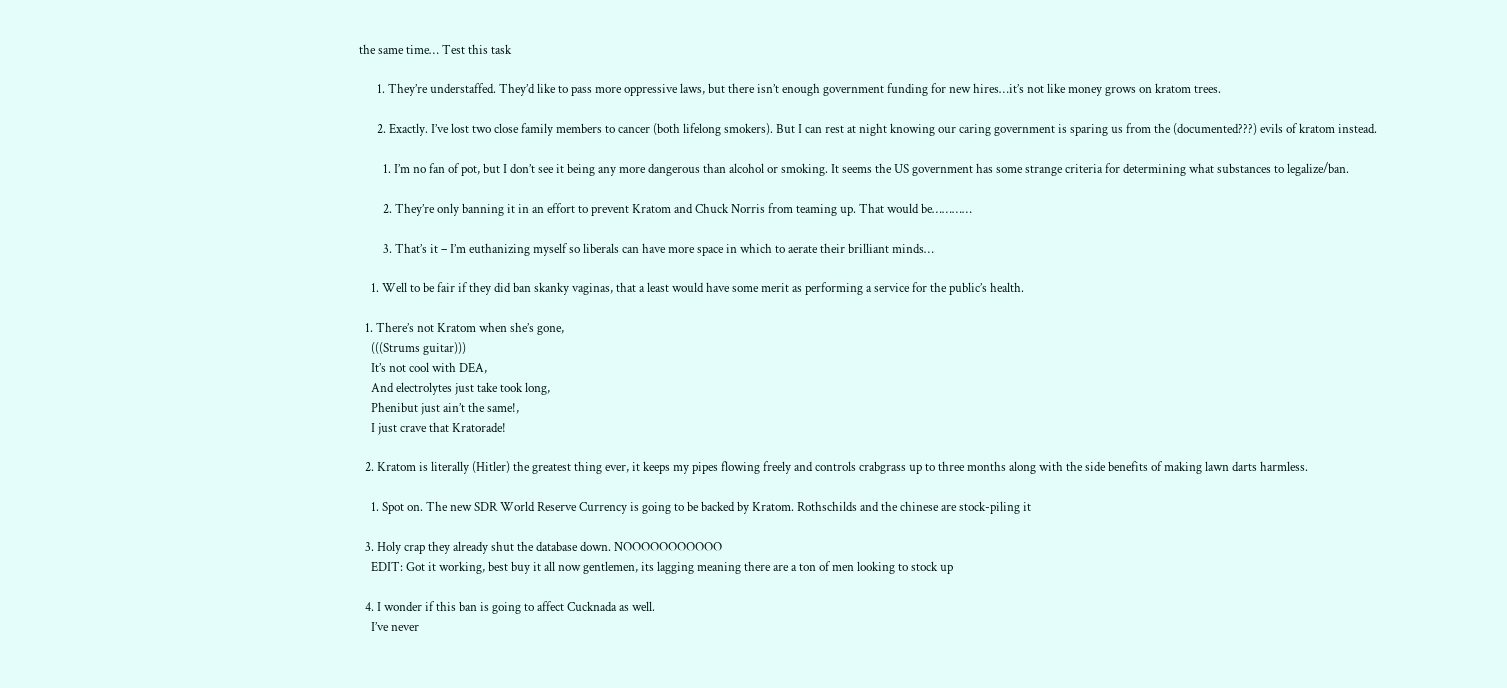the same time… Test this task

      1. They’re understaffed. They’d like to pass more oppressive laws, but there isn’t enough government funding for new hires…it’s not like money grows on kratom trees.

      2. Exactly. I’ve lost two close family members to cancer (both lifelong smokers). But I can rest at night knowing our caring government is sparing us from the (documented???) evils of kratom instead.

        1. I’m no fan of pot, but I don’t see it being any more dangerous than alcohol or smoking. It seems the US government has some strange criteria for determining what substances to legalize/ban.

        2. They’re only banning it in an effort to prevent Kratom and Chuck Norris from teaming up. That would be…………

        3. That’s it – I’m euthanizing myself so liberals can have more space in which to aerate their brilliant minds…

    1. Well to be fair if they did ban skanky vaginas, that a least would have some merit as performing a service for the public’s health.

  1. There’s not Kratom when she’s gone,
    (((Strums guitar)))
    It’s not cool with DEA,
    And electrolytes just take took long,
    Phenibut just ain’t the same!,
    I just crave that Kratorade!

  2. Kratom is literally (Hitler) the greatest thing ever, it keeps my pipes flowing freely and controls crabgrass up to three months along with the side benefits of making lawn darts harmless.

    1. Spot on. The new SDR World Reserve Currency is going to be backed by Kratom. Rothschilds and the chinese are stock-piling it

  3. Holy crap they already shut the database down. NOOOOOOOOOOO
    EDIT: Got it working, best buy it all now gentlemen, its lagging meaning there are a ton of men looking to stock up

  4. I wonder if this ban is going to affect Cucknada as well.
    I’ve never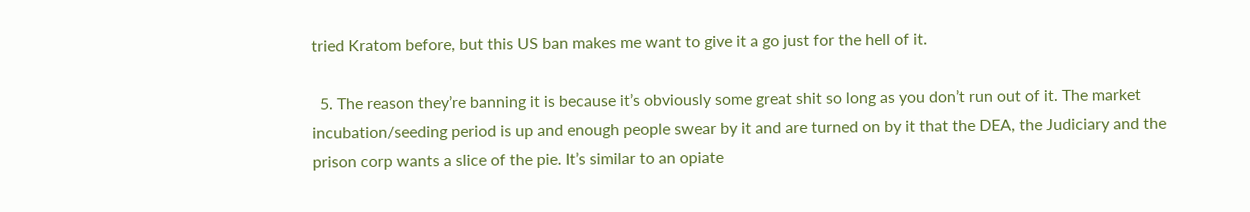tried Kratom before, but this US ban makes me want to give it a go just for the hell of it.

  5. The reason they’re banning it is because it’s obviously some great shit so long as you don’t run out of it. The market incubation/seeding period is up and enough people swear by it and are turned on by it that the DEA, the Judiciary and the prison corp wants a slice of the pie. It’s similar to an opiate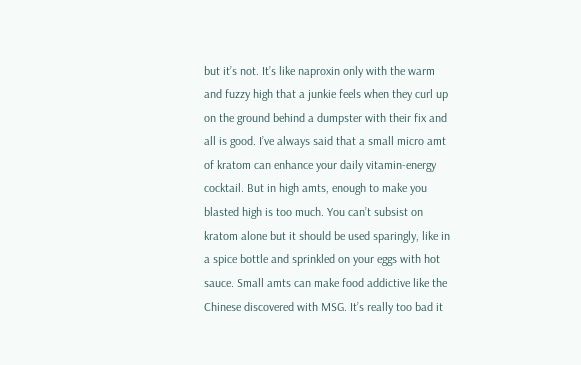but it’s not. It’s like naproxin only with the warm and fuzzy high that a junkie feels when they curl up on the ground behind a dumpster with their fix and all is good. I’ve always said that a small micro amt of kratom can enhance your daily vitamin-energy cocktail. But in high amts, enough to make you blasted high is too much. You can’t subsist on kratom alone but it should be used sparingly, like in a spice bottle and sprinkled on your eggs with hot sauce. Small amts can make food addictive like the Chinese discovered with MSG. It’s really too bad it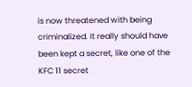is now threatened with being criminalized. It really should have been kept a secret, like one of the KFC 11 secret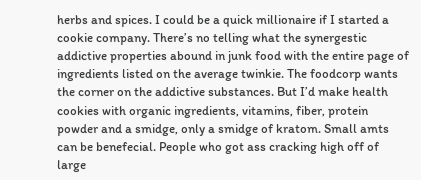herbs and spices. I could be a quick millionaire if I started a cookie company. There’s no telling what the synergestic addictive properties abound in junk food with the entire page of ingredients listed on the average twinkie. The foodcorp wants the corner on the addictive substances. But I’d make health cookies with organic ingredients, vitamins, fiber, protein powder and a smidge, only a smidge of kratom. Small amts can be benefecial. People who got ass cracking high off of large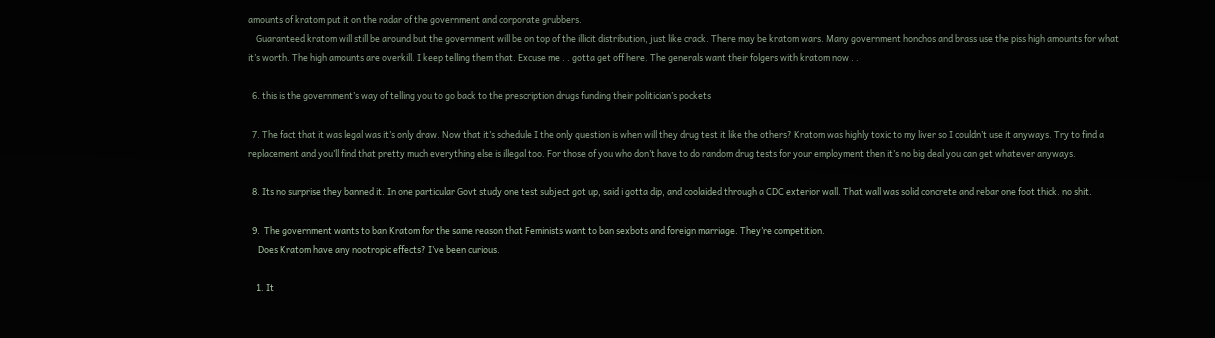amounts of kratom put it on the radar of the government and corporate grubbers.
    Guaranteed kratom will still be around but the government will be on top of the illicit distribution, just like crack. There may be kratom wars. Many government honchos and brass use the piss high amounts for what it’s worth. The high amounts are overkill. I keep telling them that. Excuse me . . gotta get off here. The generals want their folgers with kratom now . .

  6. this is the government’s way of telling you to go back to the prescription drugs funding their politician’s pockets

  7. The fact that it was legal was it’s only draw. Now that it’s schedule I the only question is when will they drug test it like the others? Kratom was highly toxic to my liver so I couldn’t use it anyways. Try to find a replacement and you’ll find that pretty much everything else is illegal too. For those of you who don’t have to do random drug tests for your employment then it’s no big deal you can get whatever anyways.

  8. Its no surprise they banned it. In one particular Govt study one test subject got up, said i gotta dip, and coolaided through a CDC exterior wall. That wall was solid concrete and rebar one foot thick. no shit.

  9.  The government wants to ban Kratom for the same reason that Feminists want to ban sexbots and foreign marriage. They’re competition.
     Does Kratom have any nootropic effects? I’ve been curious.

    1. It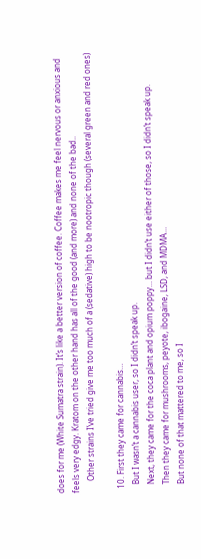does for me (White Sumatra strain). It’s like a better version of coffee. Coffee makes me feel nervous or anxious and feels very edgy. Kratom on the other hand has all of the good (and more) and none of the bad..
      Other strains I’ve tried give me too much of a (sedative) high to be nootropic though (several green and red ones)

  10. First they came for cannabis…
    But I wasn’t a cannabis user, so I didn’t speak up.
    Next, they came for the coca plant and opium poppy… but I didn’t use either of those, so I didn’t speak up.
    Then they came for mushrooms, peyote, ibogaine, LSD, and MDMA…
    But none of that mattered to me, so I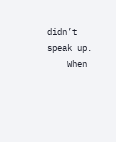didn’t speak up.
    When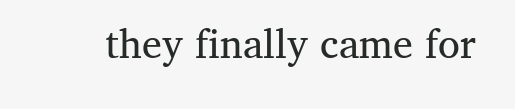they finally came for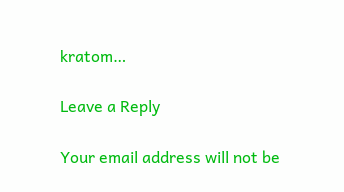kratom…

Leave a Reply

Your email address will not be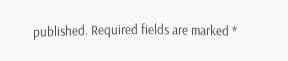published. Required fields are marked *